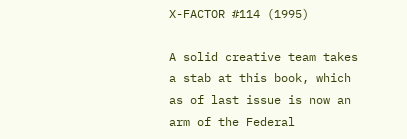X-FACTOR #114 (1995)

A solid creative team takes a stab at this book, which as of last issue is now an arm of the Federal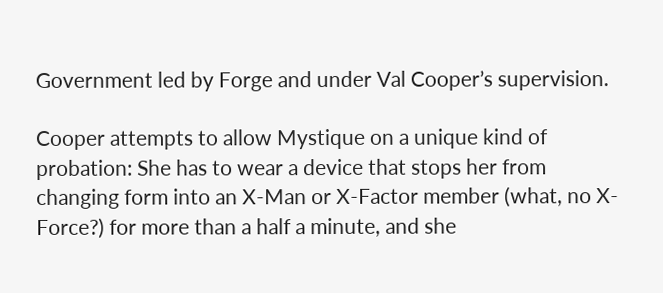Government led by Forge and under Val Cooper’s supervision.

Cooper attempts to allow Mystique on a unique kind of probation: She has to wear a device that stops her from changing form into an X-Man or X-Factor member (what, no X-Force?) for more than a half a minute, and she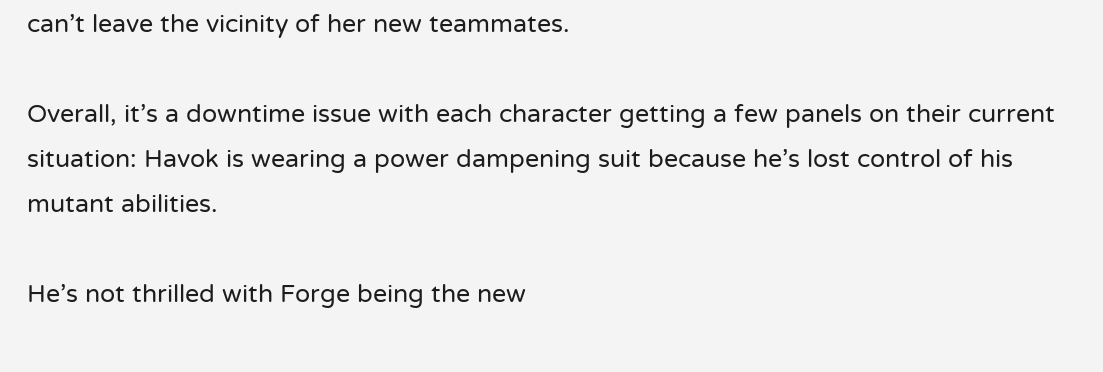can’t leave the vicinity of her new teammates.

Overall, it’s a downtime issue with each character getting a few panels on their current situation: Havok is wearing a power dampening suit because he’s lost control of his mutant abilities.

He’s not thrilled with Forge being the new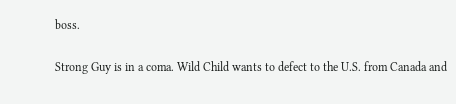boss.

Strong Guy is in a coma. Wild Child wants to defect to the U.S. from Canada and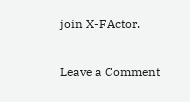join X-FActor.

Leave a Comment